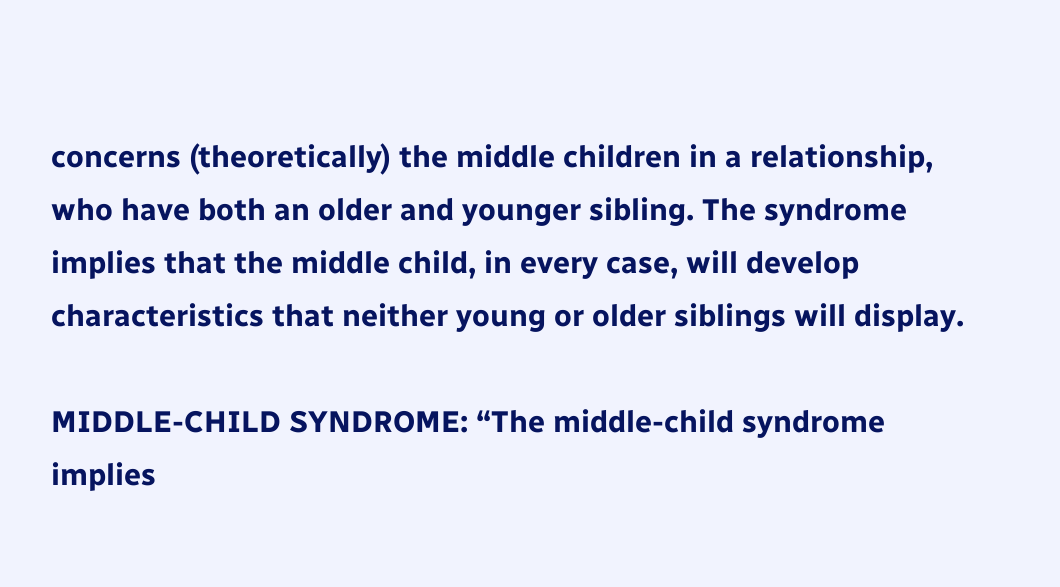concerns (theoretically) the middle children in a relationship, who have both an older and younger sibling. The syndrome implies that the middle child, in every case, will develop characteristics that neither young or older siblings will display.

MIDDLE-CHILD SYNDROME: “The middle-child syndrome implies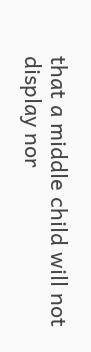that a middle child will not display nor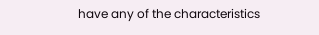have any of the characteristics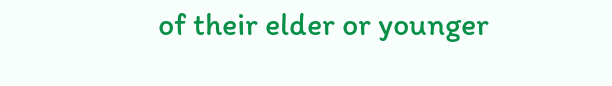of their elder or younger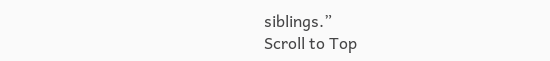siblings.”
Scroll to Top